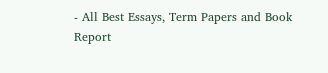- All Best Essays, Term Papers and Book Report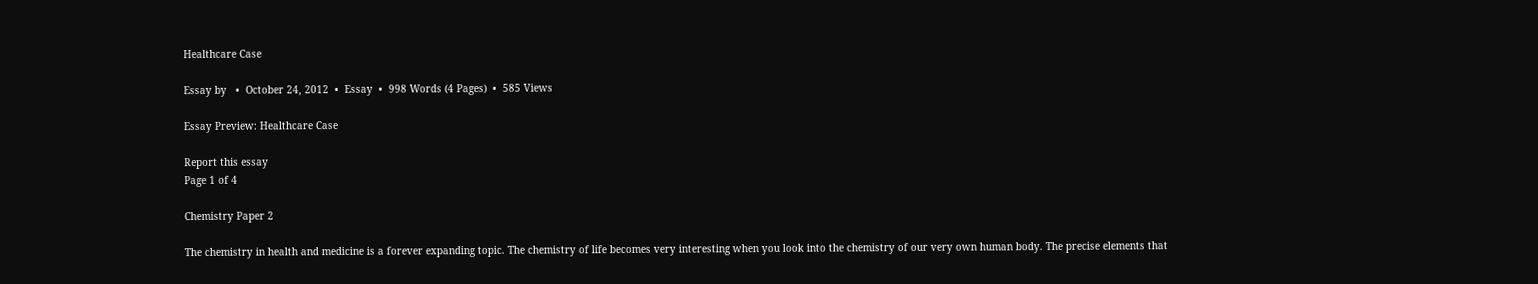Healthcare Case

Essay by   •  October 24, 2012  •  Essay  •  998 Words (4 Pages)  •  585 Views

Essay Preview: Healthcare Case

Report this essay
Page 1 of 4

Chemistry Paper 2

The chemistry in health and medicine is a forever expanding topic. The chemistry of life becomes very interesting when you look into the chemistry of our very own human body. The precise elements that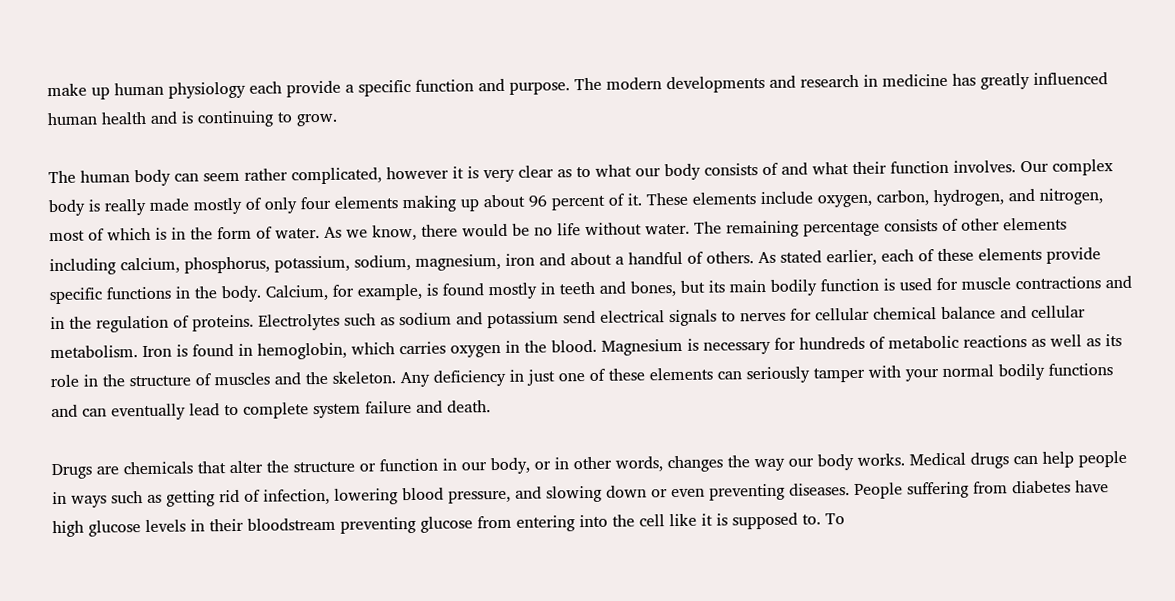make up human physiology each provide a specific function and purpose. The modern developments and research in medicine has greatly influenced human health and is continuing to grow.

The human body can seem rather complicated, however it is very clear as to what our body consists of and what their function involves. Our complex body is really made mostly of only four elements making up about 96 percent of it. These elements include oxygen, carbon, hydrogen, and nitrogen, most of which is in the form of water. As we know, there would be no life without water. The remaining percentage consists of other elements including calcium, phosphorus, potassium, sodium, magnesium, iron and about a handful of others. As stated earlier, each of these elements provide specific functions in the body. Calcium, for example, is found mostly in teeth and bones, but its main bodily function is used for muscle contractions and in the regulation of proteins. Electrolytes such as sodium and potassium send electrical signals to nerves for cellular chemical balance and cellular metabolism. Iron is found in hemoglobin, which carries oxygen in the blood. Magnesium is necessary for hundreds of metabolic reactions as well as its role in the structure of muscles and the skeleton. Any deficiency in just one of these elements can seriously tamper with your normal bodily functions and can eventually lead to complete system failure and death.

Drugs are chemicals that alter the structure or function in our body, or in other words, changes the way our body works. Medical drugs can help people in ways such as getting rid of infection, lowering blood pressure, and slowing down or even preventing diseases. People suffering from diabetes have high glucose levels in their bloodstream preventing glucose from entering into the cell like it is supposed to. To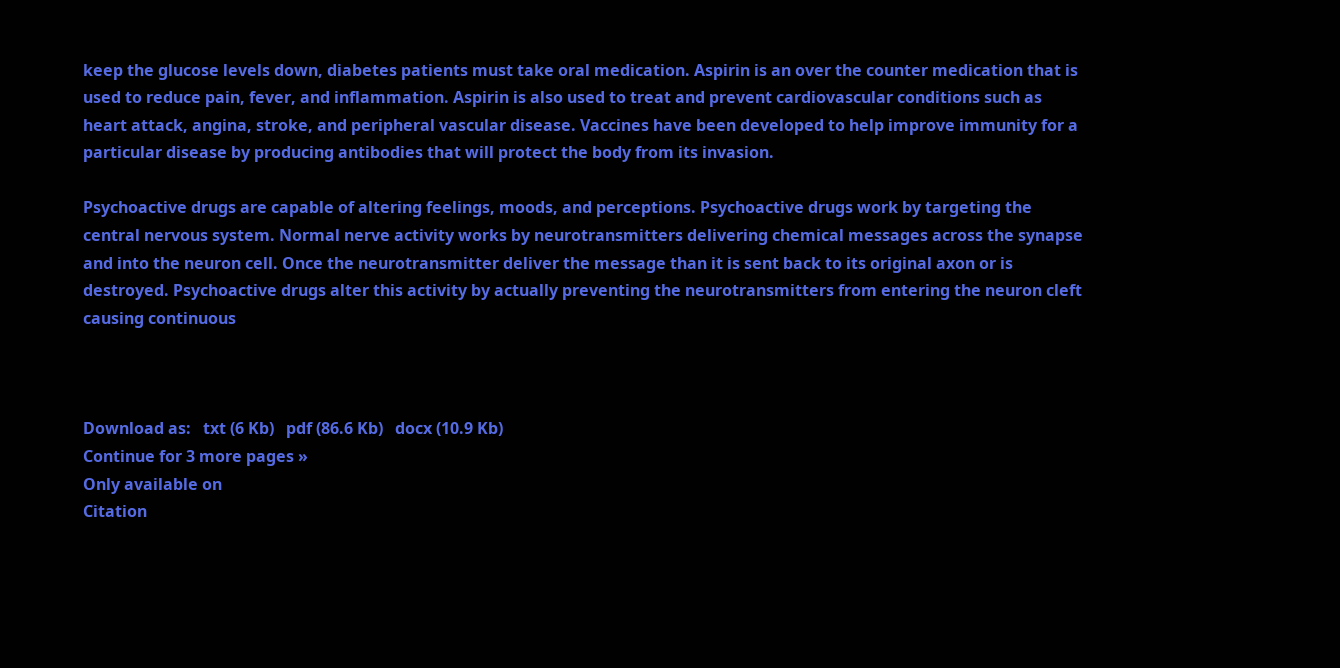keep the glucose levels down, diabetes patients must take oral medication. Aspirin is an over the counter medication that is used to reduce pain, fever, and inflammation. Aspirin is also used to treat and prevent cardiovascular conditions such as heart attack, angina, stroke, and peripheral vascular disease. Vaccines have been developed to help improve immunity for a particular disease by producing antibodies that will protect the body from its invasion.

Psychoactive drugs are capable of altering feelings, moods, and perceptions. Psychoactive drugs work by targeting the central nervous system. Normal nerve activity works by neurotransmitters delivering chemical messages across the synapse and into the neuron cell. Once the neurotransmitter deliver the message than it is sent back to its original axon or is destroyed. Psychoactive drugs alter this activity by actually preventing the neurotransmitters from entering the neuron cleft causing continuous



Download as:   txt (6 Kb)   pdf (86.6 Kb)   docx (10.9 Kb)
Continue for 3 more pages »
Only available on
Citation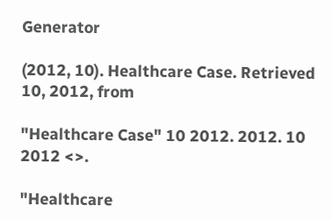Generator

(2012, 10). Healthcare Case. Retrieved 10, 2012, from

"Healthcare Case" 10 2012. 2012. 10 2012 <>.

"Healthcare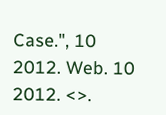Case.", 10 2012. Web. 10 2012. <>.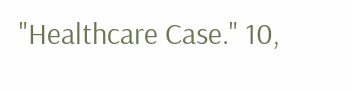"Healthcare Case." 10,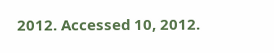2012. Accessed 10, 2012.